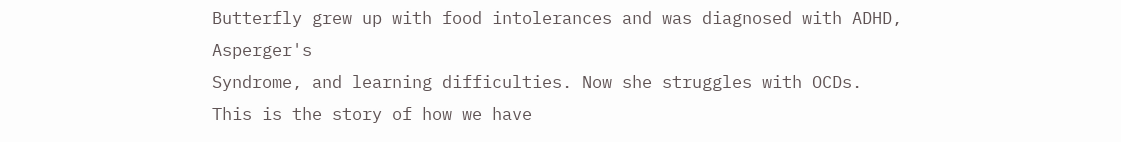Butterfly grew up with food intolerances and was diagnosed with ADHD, Asperger's
Syndrome, and learning difficulties. Now she struggles with OCDs.
This is the story of how we have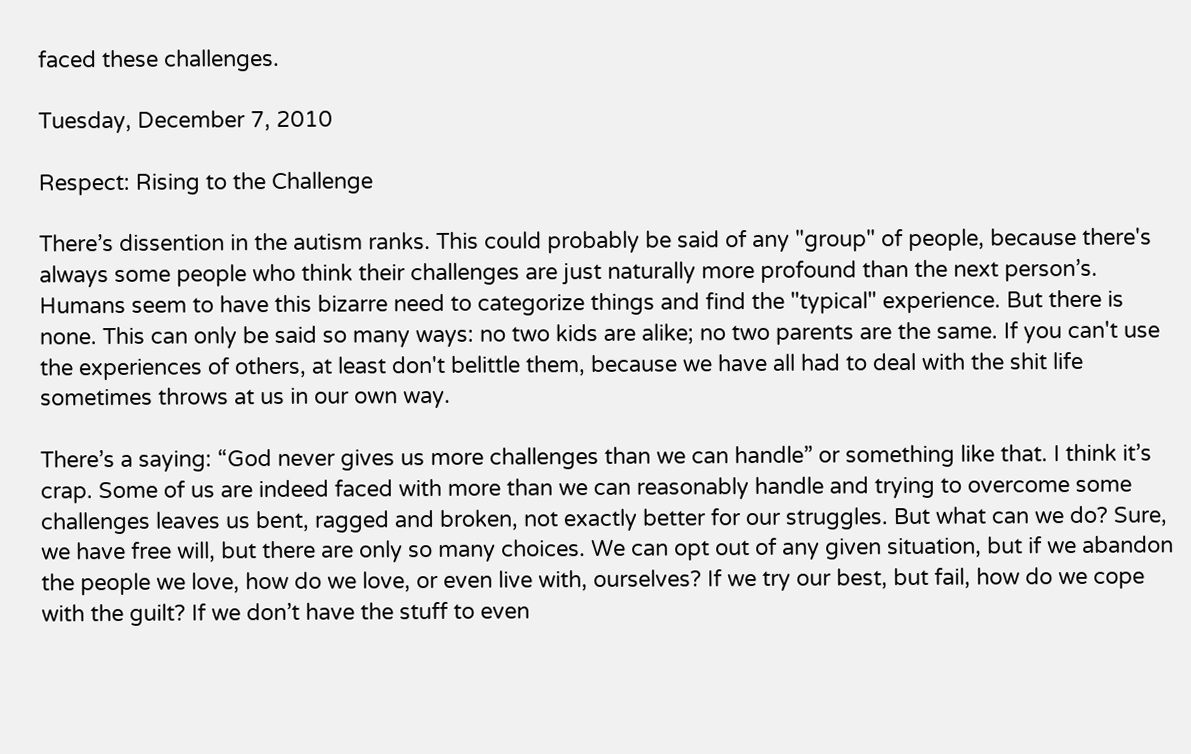faced these challenges.

Tuesday, December 7, 2010

Respect: Rising to the Challenge

There’s dissention in the autism ranks. This could probably be said of any "group" of people, because there's always some people who think their challenges are just naturally more profound than the next person’s. Humans seem to have this bizarre need to categorize things and find the "typical" experience. But there is none. This can only be said so many ways: no two kids are alike; no two parents are the same. If you can't use the experiences of others, at least don't belittle them, because we have all had to deal with the shit life sometimes throws at us in our own way.

There’s a saying: “God never gives us more challenges than we can handle” or something like that. I think it’s crap. Some of us are indeed faced with more than we can reasonably handle and trying to overcome some challenges leaves us bent, ragged and broken, not exactly better for our struggles. But what can we do? Sure, we have free will, but there are only so many choices. We can opt out of any given situation, but if we abandon the people we love, how do we love, or even live with, ourselves? If we try our best, but fail, how do we cope with the guilt? If we don’t have the stuff to even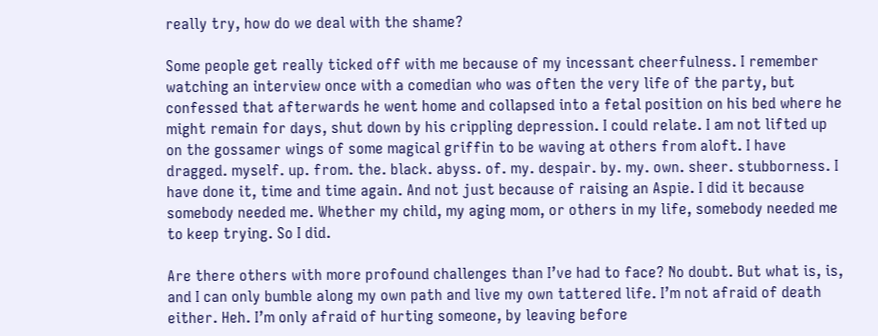really try, how do we deal with the shame?

Some people get really ticked off with me because of my incessant cheerfulness. I remember watching an interview once with a comedian who was often the very life of the party, but confessed that afterwards he went home and collapsed into a fetal position on his bed where he might remain for days, shut down by his crippling depression. I could relate. I am not lifted up on the gossamer wings of some magical griffin to be waving at others from aloft. I have dragged. myself. up. from. the. black. abyss. of. my. despair. by. my. own. sheer. stubborness. I have done it, time and time again. And not just because of raising an Aspie. I did it because somebody needed me. Whether my child, my aging mom, or others in my life, somebody needed me to keep trying. So I did.

Are there others with more profound challenges than I’ve had to face? No doubt. But what is, is, and I can only bumble along my own path and live my own tattered life. I’m not afraid of death either. Heh. I’m only afraid of hurting someone, by leaving before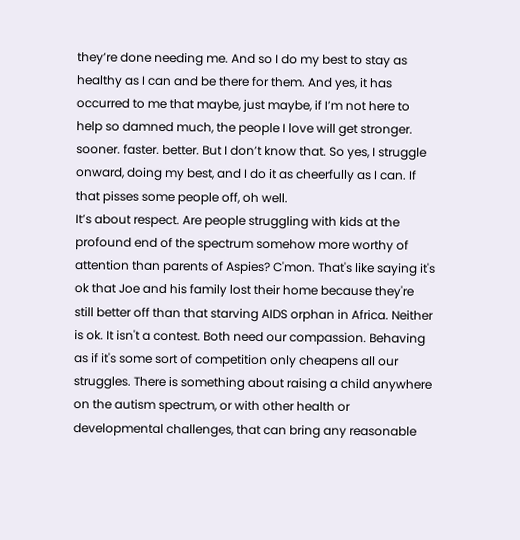they’re done needing me. And so I do my best to stay as healthy as I can and be there for them. And yes, it has occurred to me that maybe, just maybe, if I’m not here to help so damned much, the people I love will get stronger. sooner. faster. better. But I don’t know that. So yes, I struggle onward, doing my best, and I do it as cheerfully as I can. If that pisses some people off, oh well.
It’s about respect. Are people struggling with kids at the profound end of the spectrum somehow more worthy of attention than parents of Aspies? C'mon. That's like saying it's ok that Joe and his family lost their home because they're still better off than that starving AIDS orphan in Africa. Neither is ok. It isn't a contest. Both need our compassion. Behaving as if it's some sort of competition only cheapens all our struggles. There is something about raising a child anywhere on the autism spectrum, or with other health or developmental challenges, that can bring any reasonable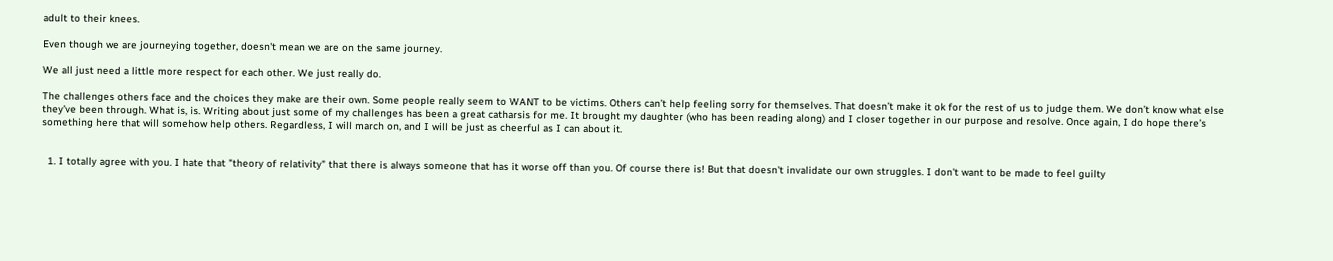adult to their knees.

Even though we are journeying together, doesn't mean we are on the same journey.

We all just need a little more respect for each other. We just really do.

The challenges others face and the choices they make are their own. Some people really seem to WANT to be victims. Others can’t help feeling sorry for themselves. That doesn’t make it ok for the rest of us to judge them. We don’t know what else they’ve been through. What is, is. Writing about just some of my challenges has been a great catharsis for me. It brought my daughter (who has been reading along) and I closer together in our purpose and resolve. Once again, I do hope there’s something here that will somehow help others. Regardless, I will march on, and I will be just as cheerful as I can about it.


  1. I totally agree with you. I hate that "theory of relativity" that there is always someone that has it worse off than you. Of course there is! But that doesn't invalidate our own struggles. I don't want to be made to feel guilty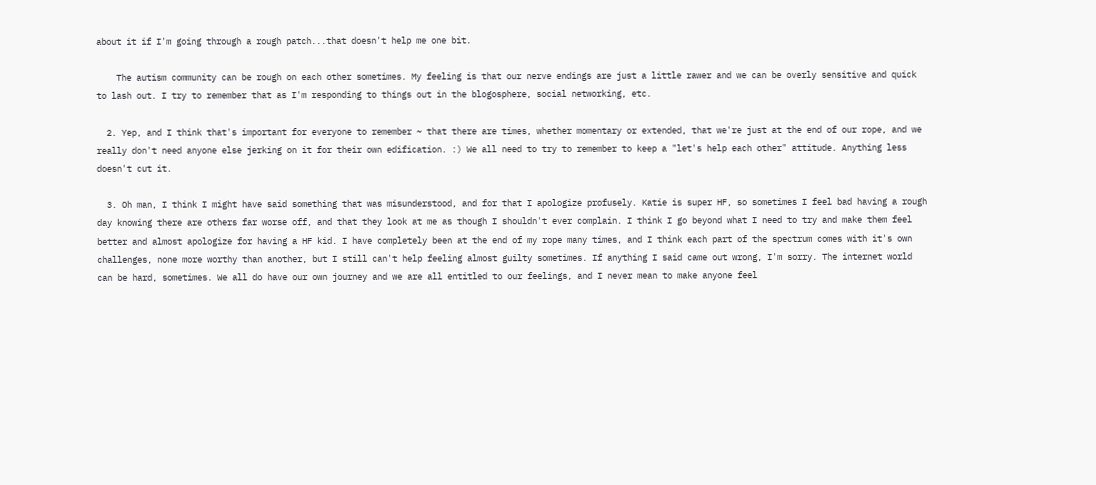about it if I'm going through a rough patch...that doesn't help me one bit.

    The autism community can be rough on each other sometimes. My feeling is that our nerve endings are just a little rawer and we can be overly sensitive and quick to lash out. I try to remember that as I'm responding to things out in the blogosphere, social networking, etc.

  2. Yep, and I think that's important for everyone to remember ~ that there are times, whether momentary or extended, that we're just at the end of our rope, and we really don't need anyone else jerking on it for their own edification. :) We all need to try to remember to keep a "let's help each other" attitude. Anything less doesn't cut it.

  3. Oh man, I think I might have said something that was misunderstood, and for that I apologize profusely. Katie is super HF, so sometimes I feel bad having a rough day knowing there are others far worse off, and that they look at me as though I shouldn't ever complain. I think I go beyond what I need to try and make them feel better and almost apologize for having a HF kid. I have completely been at the end of my rope many times, and I think each part of the spectrum comes with it's own challenges, none more worthy than another, but I still can't help feeling almost guilty sometimes. If anything I said came out wrong, I'm sorry. The internet world can be hard, sometimes. We all do have our own journey and we are all entitled to our feelings, and I never mean to make anyone feel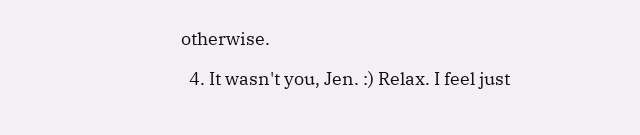otherwise.

  4. It wasn't you, Jen. :) Relax. I feel just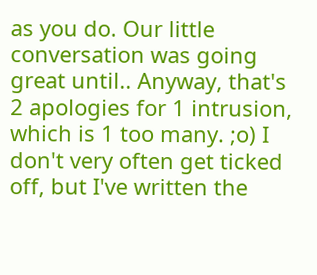as you do. Our little conversation was going great until.. Anyway, that's 2 apologies for 1 intrusion, which is 1 too many. ;o) I don't very often get ticked off, but I've written the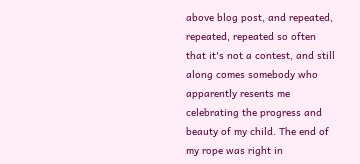above blog post, and repeated, repeated, repeated so often that it's not a contest, and still along comes somebody who apparently resents me celebrating the progress and beauty of my child. The end of my rope was right in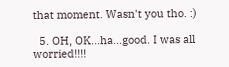that moment. Wasn't you tho. :)

  5. OH, OK...ha...good. I was all worried!!!!